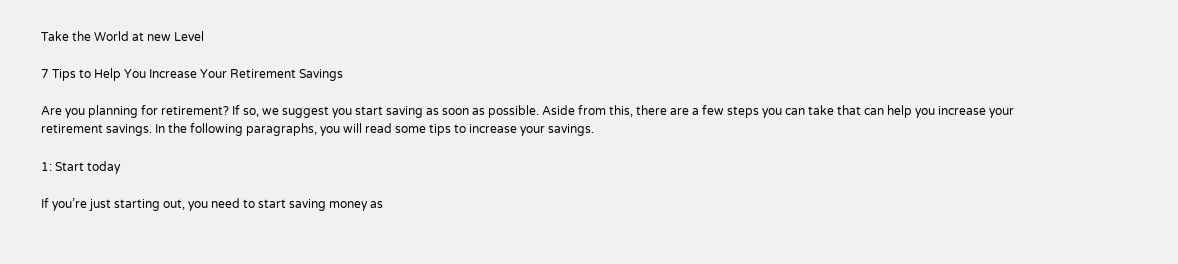Take the World at new Level

7 Tips to Help You Increase Your Retirement Savings

Are you planning for retirement? If so, we suggest you start saving as soon as possible. Aside from this, there are a few steps you can take that can help you increase your retirement savings. In the following paragraphs, you will read some tips to increase your savings.

1: Start today

If you’re just starting out, you need to start saving money as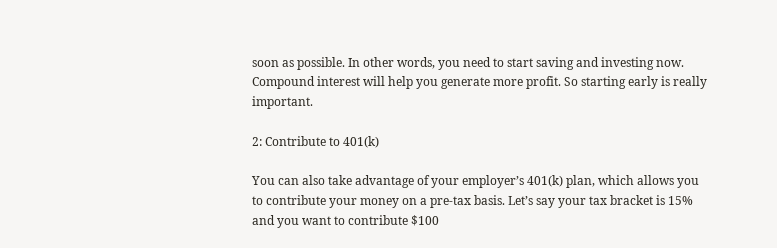soon as possible. In other words, you need to start saving and investing now. Compound interest will help you generate more profit. So starting early is really important.

2: Contribute to 401(k)

You can also take advantage of your employer’s 401(k) plan, which allows you to contribute your money on a pre-tax basis. Let’s say your tax bracket is 15% and you want to contribute $100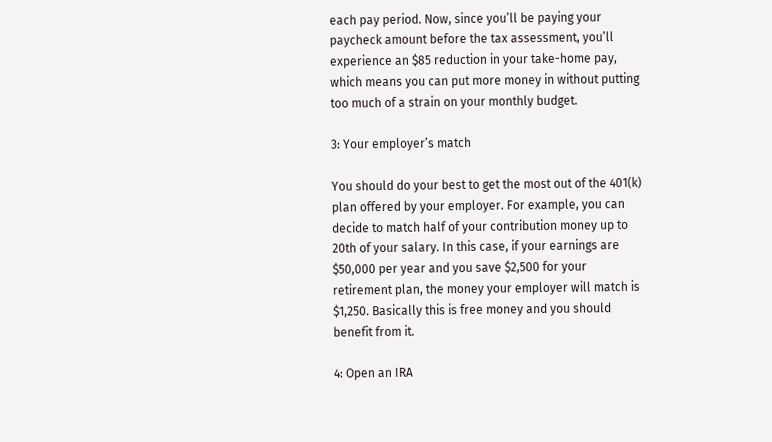each pay period. Now, since you’ll be paying your paycheck amount before the tax assessment, you’ll experience an $85 reduction in your take-home pay, which means you can put more money in without putting too much of a strain on your monthly budget.

3: Your employer’s match

You should do your best to get the most out of the 401(k) plan offered by your employer. For example, you can decide to match half of your contribution money up to 20th of your salary. In this case, if your earnings are $50,000 per year and you save $2,500 for your retirement plan, the money your employer will match is $1,250. Basically this is free money and you should benefit from it.

4: Open an IRA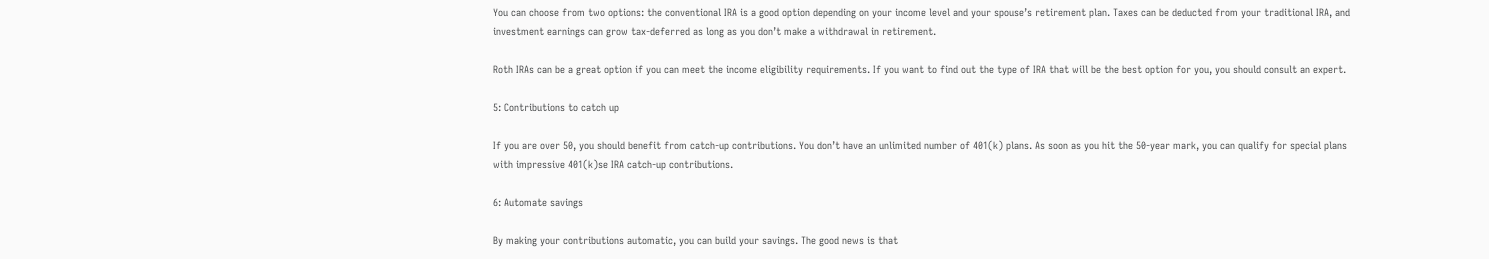You can choose from two options: the conventional IRA is a good option depending on your income level and your spouse’s retirement plan. Taxes can be deducted from your traditional IRA, and investment earnings can grow tax-deferred as long as you don’t make a withdrawal in retirement.

Roth IRAs can be a great option if you can meet the income eligibility requirements. If you want to find out the type of IRA that will be the best option for you, you should consult an expert.

5: Contributions to catch up

If you are over 50, you should benefit from catch-up contributions. You don’t have an unlimited number of 401(k) plans. As soon as you hit the 50-year mark, you can qualify for special plans with impressive 401(k)se IRA catch-up contributions.

6: Automate savings

By making your contributions automatic, you can build your savings. The good news is that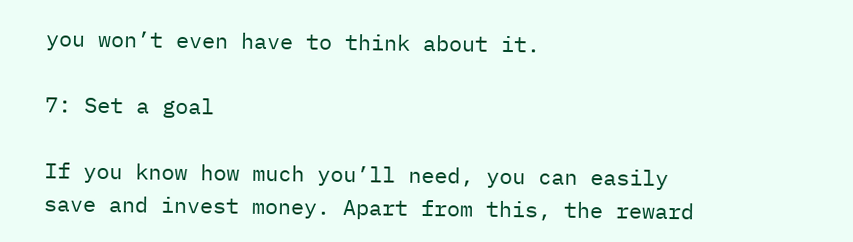you won’t even have to think about it.

7: Set a goal

If you know how much you’ll need, you can easily save and invest money. Apart from this, the reward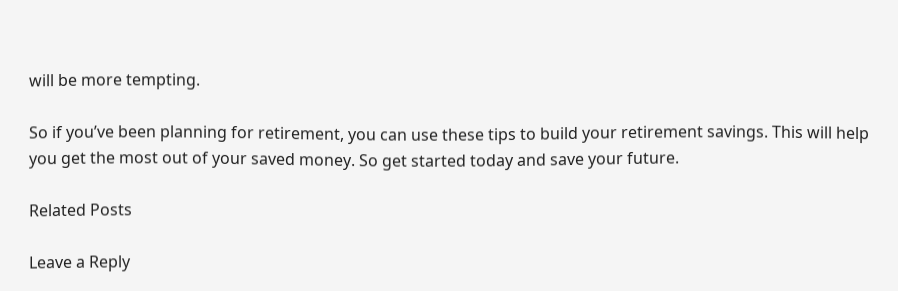will be more tempting.

So if you’ve been planning for retirement, you can use these tips to build your retirement savings. This will help you get the most out of your saved money. So get started today and save your future.

Related Posts

Leave a Reply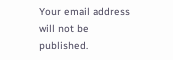Your email address will not be published.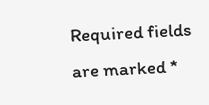Required fields are marked *